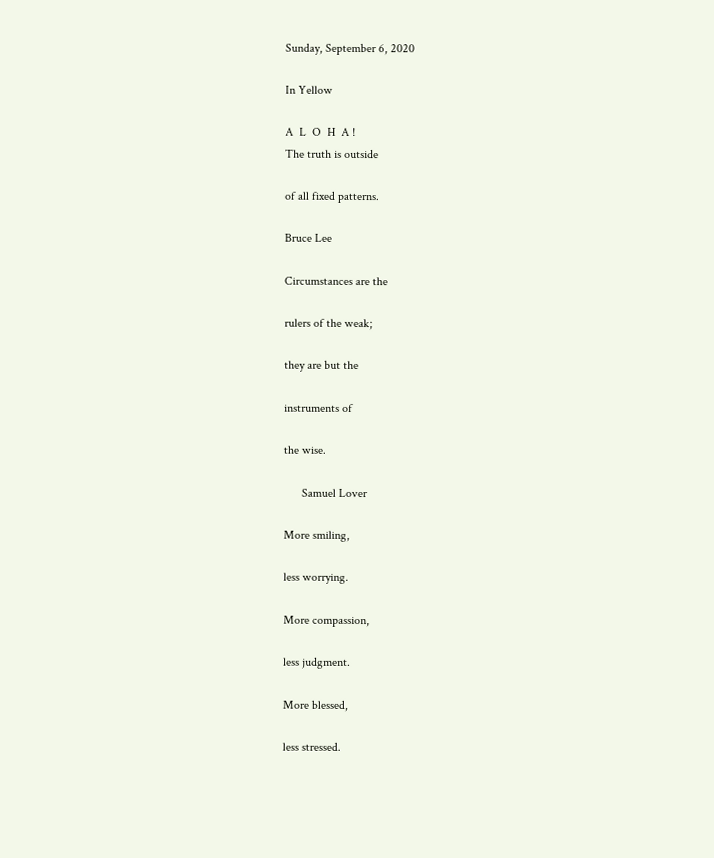Sunday, September 6, 2020

In Yellow

A  L  O  H  A !
The truth is outside

of all fixed patterns.

Bruce Lee

Circumstances are the

rulers of the weak;

they are but the

instruments of

the wise.

      Samuel Lover

More smiling,

less worrying.

More compassion,

less judgment.

More blessed,

less stressed.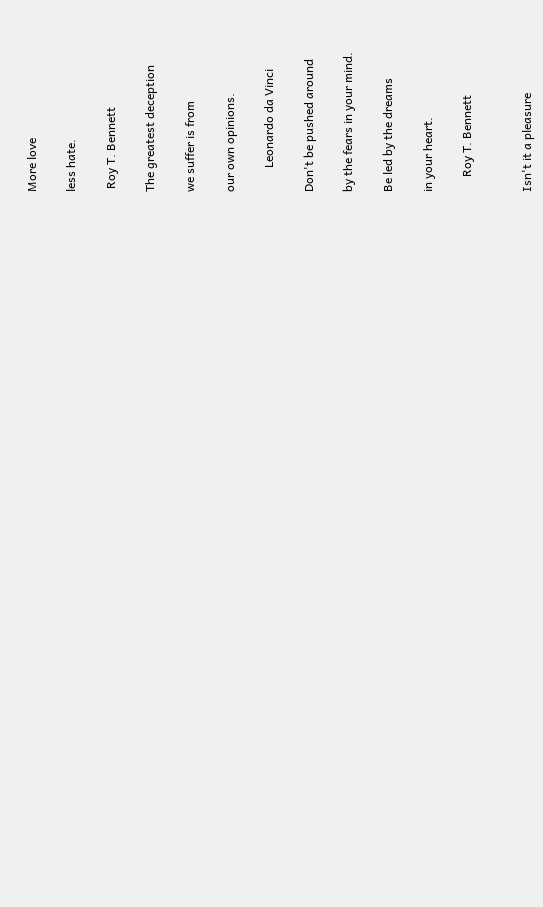More love

less hate.

 Roy T. Bennett

The greatest deception

we suffer is from

our own opinions.

        Leonardo da Vinci

Don't be pushed around

by the fears in your mind.

Be led by the dreams

in your heart.

     Roy T. Bennett


Isn't it a pleasure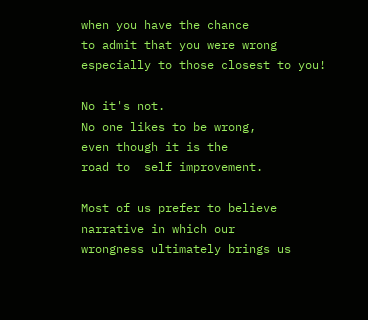when you have the chance
to admit that you were wrong
especially to those closest to you!

No it's not.
No one likes to be wrong,
even though it is the
road to  self improvement.

Most of us prefer to believe
narrative in which our
wrongness ultimately brings us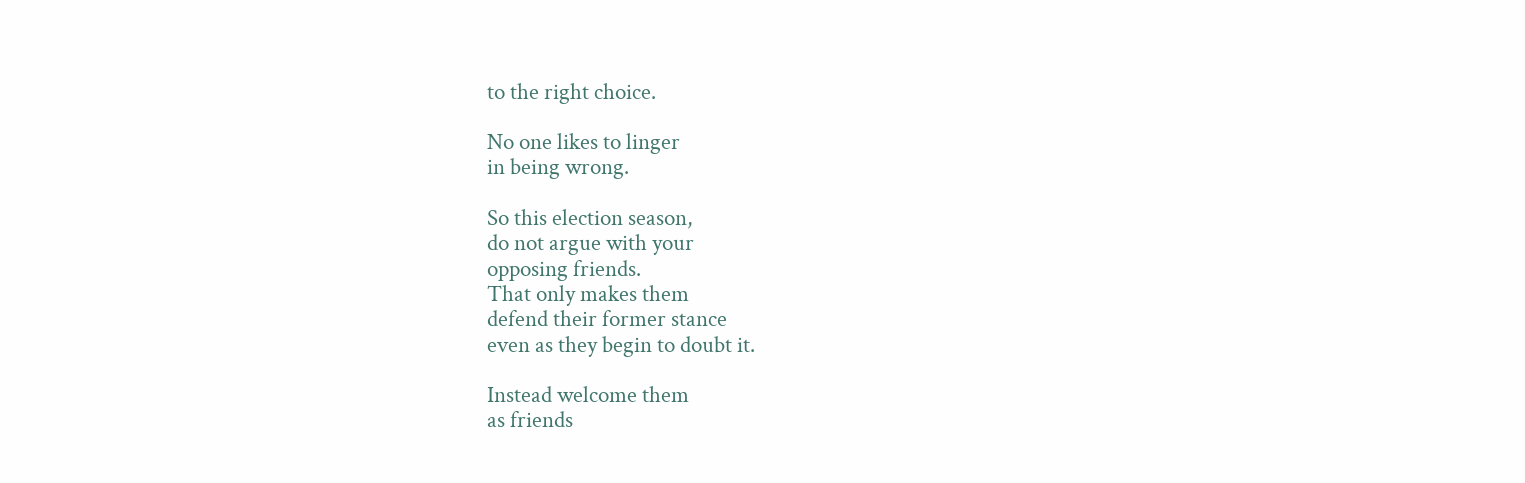to the right choice.

No one likes to linger
in being wrong.

So this election season,
do not argue with your
opposing friends.
That only makes them
defend their former stance
even as they begin to doubt it.

Instead welcome them
as friends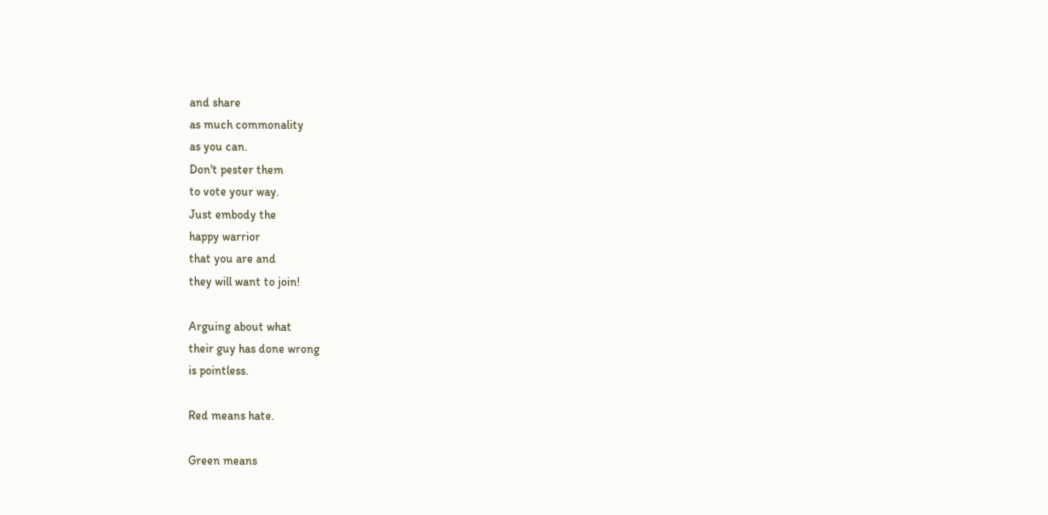and share
as much commonality
as you can.
Don't pester them
to vote your way.
Just embody the
happy warrior
that you are and
they will want to join!

Arguing about what
their guy has done wrong
is pointless.

Red means hate.

Green means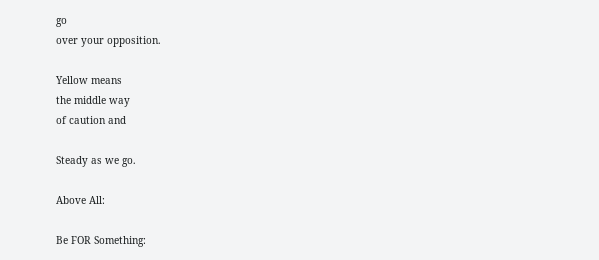go
over your opposition.

Yellow means
the middle way
of caution and

Steady as we go.

Above All:

Be FOR Something: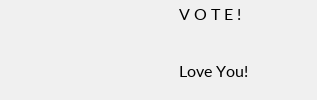V O T E !

Love You!